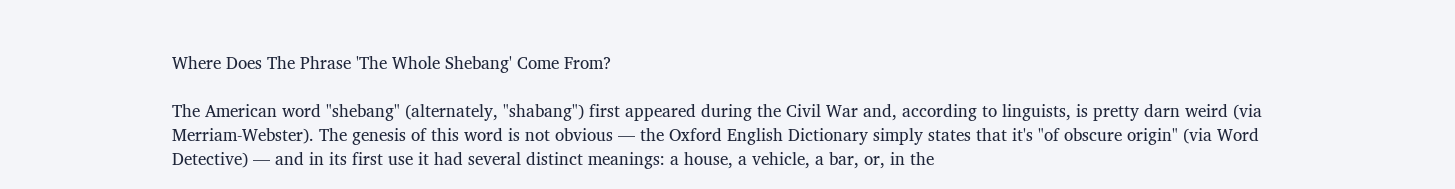Where Does The Phrase 'The Whole Shebang' Come From?

The American word "shebang" (alternately, "shabang") first appeared during the Civil War and, according to linguists, is pretty darn weird (via Merriam-Webster). The genesis of this word is not obvious — the Oxford English Dictionary simply states that it's "of obscure origin" (via Word Detective) — and in its first use it had several distinct meanings: a house, a vehicle, a bar, or, in the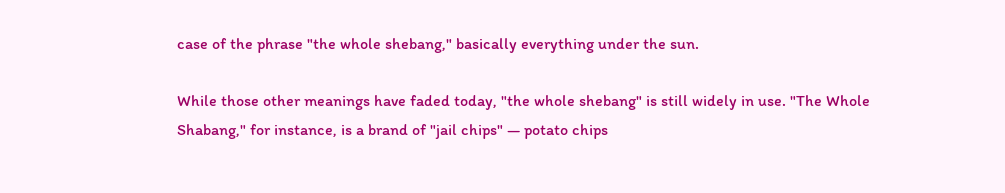case of the phrase "the whole shebang," basically everything under the sun.

While those other meanings have faded today, "the whole shebang" is still widely in use. "The Whole Shabang," for instance, is a brand of "jail chips" — potato chips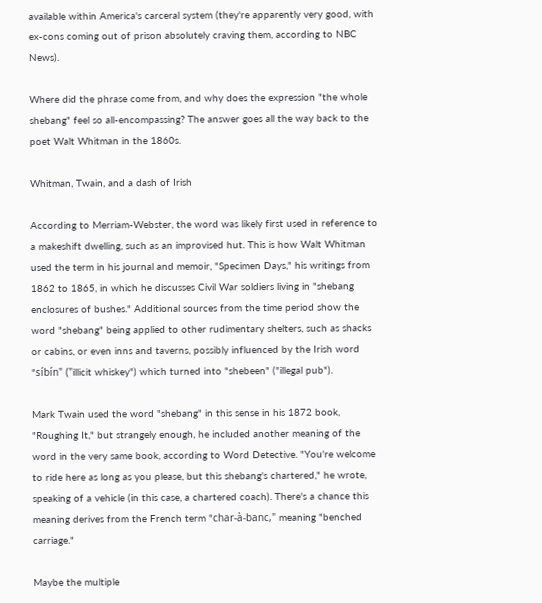available within America's carceral system (they're apparently very good, with ex-cons coming out of prison absolutely craving them, according to NBC News).

Where did the phrase come from, and why does the expression "the whole shebang" feel so all-encompassing? The answer goes all the way back to the poet Walt Whitman in the 1860s.

Whitman, Twain, and a dash of Irish

According to Merriam-Webster, the word was likely first used in reference to a makeshift dwelling, such as an improvised hut. This is how Walt Whitman used the term in his journal and memoir, "Specimen Days," his writings from 1862 to 1865, in which he discusses Civil War soldiers living in "shebang enclosures of bushes." Additional sources from the time period show the word "shebang" being applied to other rudimentary shelters, such as shacks or cabins, or even inns and taverns, possibly influenced by the Irish word "síbín" ("illicit whiskey") which turned into "shebeen" ("illegal pub").

Mark Twain used the word "shebang" in this sense in his 1872 book, "Roughing It," but strangely enough, he included another meaning of the word in the very same book, according to Word Detective. "You're welcome to ride here as long as you please, but this shebang's chartered," he wrote, speaking of a vehicle (in this case, a chartered coach). There's a chance this meaning derives from the French term "char-à-banc," meaning "benched carriage."

Maybe the multiple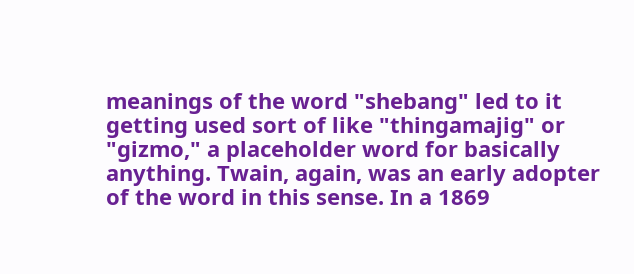meanings of the word "shebang" led to it getting used sort of like "thingamajig" or "gizmo," a placeholder word for basically anything. Twain, again, was an early adopter of the word in this sense. In a 1869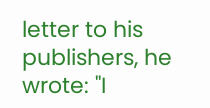letter to his publishers, he wrote: "I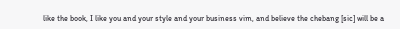like the book, I like you and your style and your business vim, and believe the chebang [sic] will be a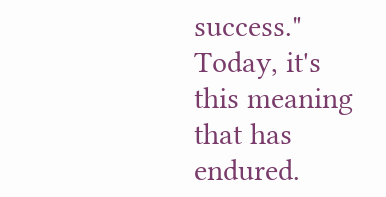success." Today, it's this meaning that has endured.